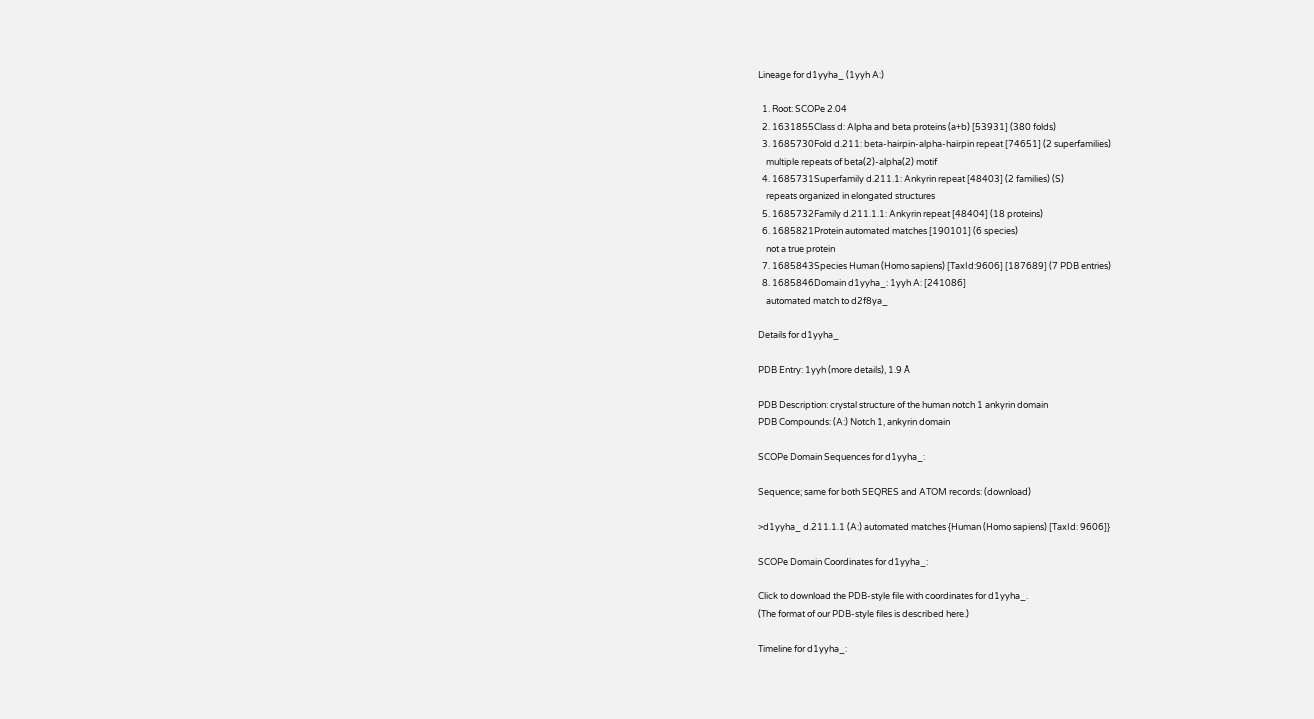Lineage for d1yyha_ (1yyh A:)

  1. Root: SCOPe 2.04
  2. 1631855Class d: Alpha and beta proteins (a+b) [53931] (380 folds)
  3. 1685730Fold d.211: beta-hairpin-alpha-hairpin repeat [74651] (2 superfamilies)
    multiple repeats of beta(2)-alpha(2) motif
  4. 1685731Superfamily d.211.1: Ankyrin repeat [48403] (2 families) (S)
    repeats organized in elongated structures
  5. 1685732Family d.211.1.1: Ankyrin repeat [48404] (18 proteins)
  6. 1685821Protein automated matches [190101] (6 species)
    not a true protein
  7. 1685843Species Human (Homo sapiens) [TaxId:9606] [187689] (7 PDB entries)
  8. 1685846Domain d1yyha_: 1yyh A: [241086]
    automated match to d2f8ya_

Details for d1yyha_

PDB Entry: 1yyh (more details), 1.9 Å

PDB Description: crystal structure of the human notch 1 ankyrin domain
PDB Compounds: (A:) Notch 1, ankyrin domain

SCOPe Domain Sequences for d1yyha_:

Sequence; same for both SEQRES and ATOM records: (download)

>d1yyha_ d.211.1.1 (A:) automated matches {Human (Homo sapiens) [TaxId: 9606]}

SCOPe Domain Coordinates for d1yyha_:

Click to download the PDB-style file with coordinates for d1yyha_.
(The format of our PDB-style files is described here.)

Timeline for d1yyha_: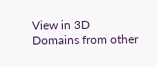View in 3D
Domains from other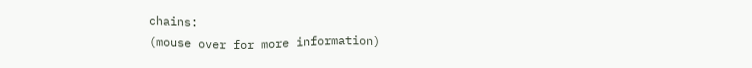chains:
(mouse over for more information)